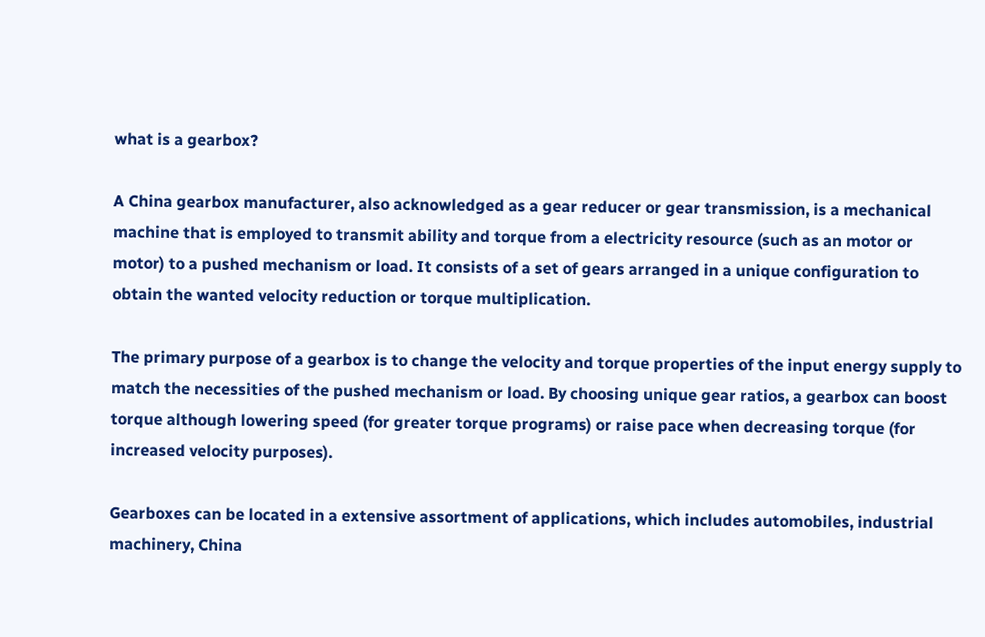what is a gearbox?

A China gearbox manufacturer, also acknowledged as a gear reducer or gear transmission, is a mechanical machine that is employed to transmit ability and torque from a electricity resource (such as an motor or motor) to a pushed mechanism or load. It consists of a set of gears arranged in a unique configuration to obtain the wanted velocity reduction or torque multiplication.

The primary purpose of a gearbox is to change the velocity and torque properties of the input energy supply to match the necessities of the pushed mechanism or load. By choosing unique gear ratios, a gearbox can boost torque although lowering speed (for greater torque programs) or raise pace when decreasing torque (for increased velocity purposes).

Gearboxes can be located in a extensive assortment of applications, which includes automobiles, industrial machinery, China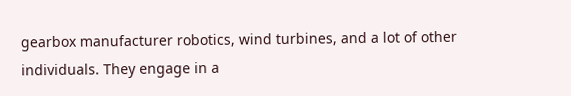gearbox manufacturer robotics, wind turbines, and a lot of other individuals. They engage in a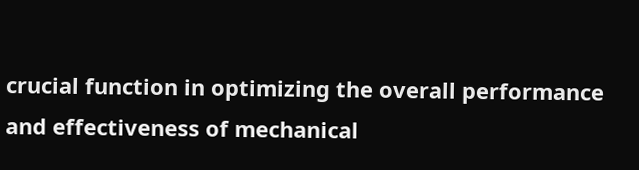crucial function in optimizing the overall performance and effectiveness of mechanical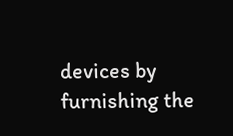devices by furnishing the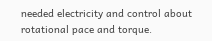needed electricity and control about rotational pace and torque.